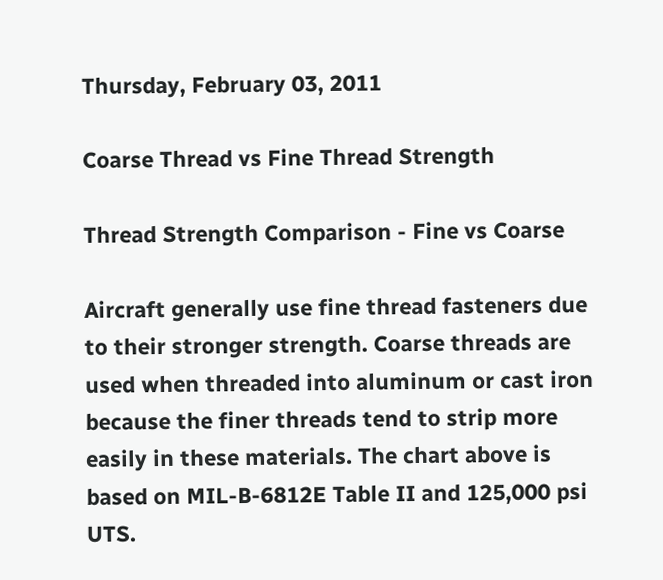Thursday, February 03, 2011

Coarse Thread vs Fine Thread Strength

Thread Strength Comparison - Fine vs Coarse

Aircraft generally use fine thread fasteners due to their stronger strength. Coarse threads are used when threaded into aluminum or cast iron because the finer threads tend to strip more easily in these materials. The chart above is based on MIL-B-6812E Table II and 125,000 psi UTS.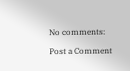No comments:

Post a Comment